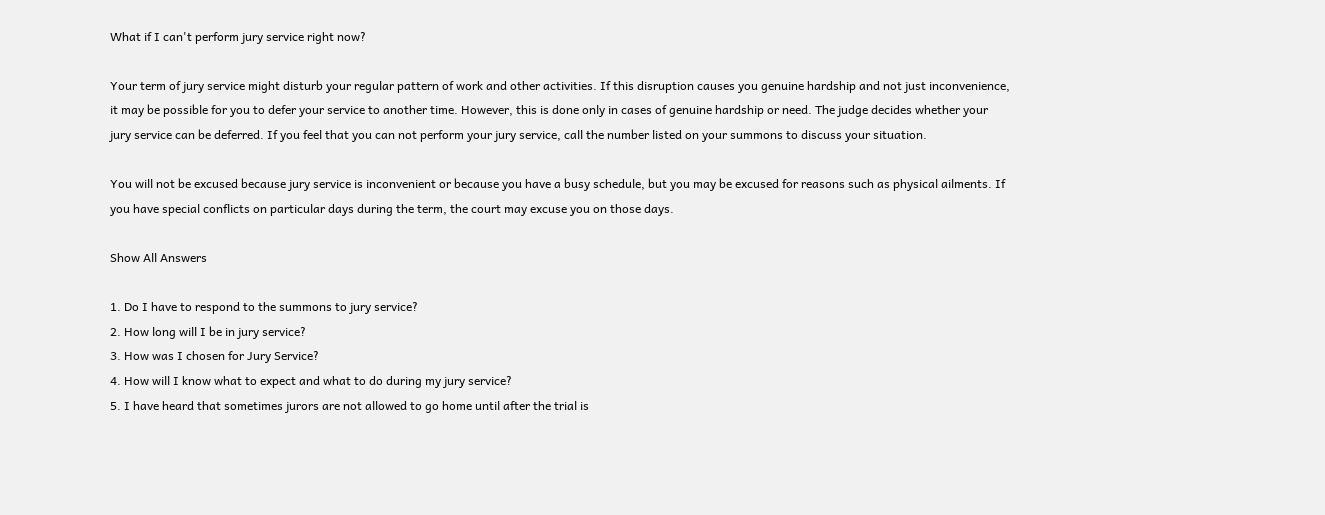What if I can't perform jury service right now?

Your term of jury service might disturb your regular pattern of work and other activities. If this disruption causes you genuine hardship and not just inconvenience, it may be possible for you to defer your service to another time. However, this is done only in cases of genuine hardship or need. The judge decides whether your jury service can be deferred. If you feel that you can not perform your jury service, call the number listed on your summons to discuss your situation.

You will not be excused because jury service is inconvenient or because you have a busy schedule, but you may be excused for reasons such as physical ailments. If you have special conflicts on particular days during the term, the court may excuse you on those days.

Show All Answers

1. Do I have to respond to the summons to jury service?
2. How long will I be in jury service?
3. How was I chosen for Jury Service?
4. How will I know what to expect and what to do during my jury service?
5. I have heard that sometimes jurors are not allowed to go home until after the trial is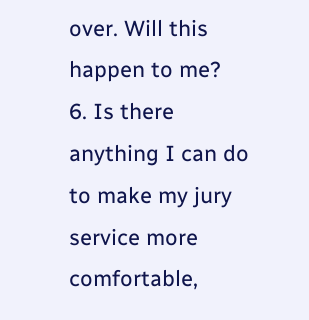over. Will this happen to me?
6. Is there anything I can do to make my jury service more comfortable,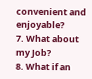convenient and enjoyable?
7. What about my Job?
8. What if an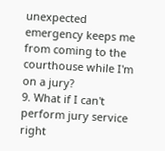unexpected emergency keeps me from coming to the courthouse while I'm on a jury?
9. What if I can't perform jury service right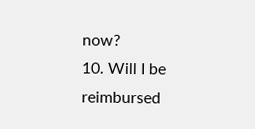now?
10. Will I be reimbursed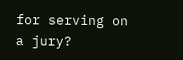for serving on a jury?